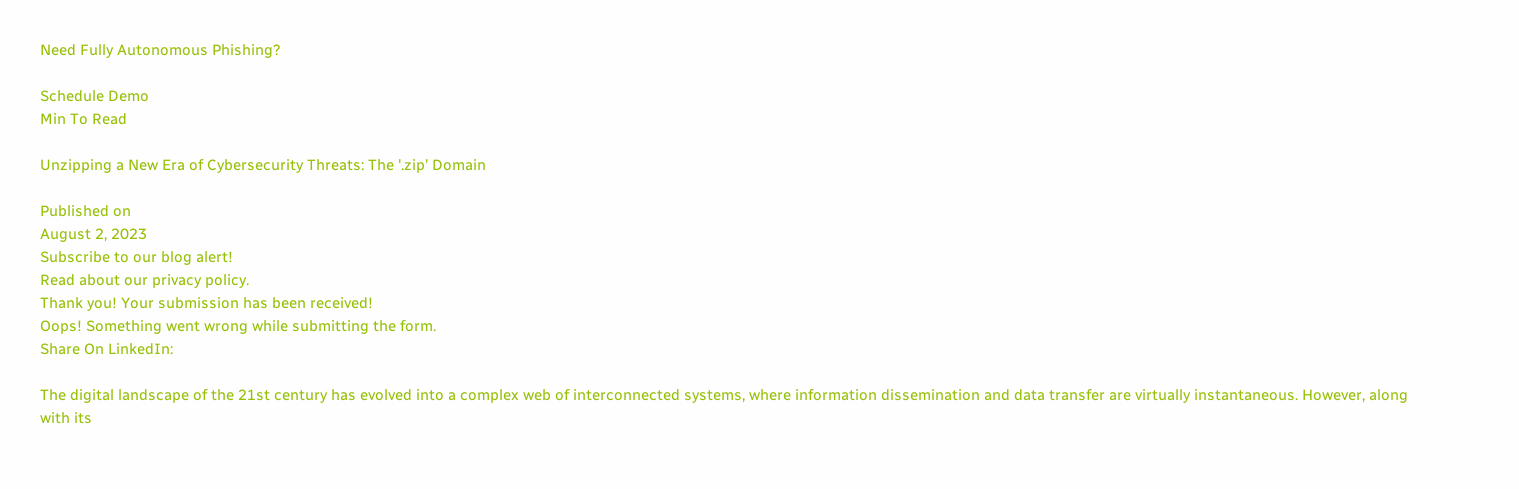Need Fully Autonomous Phishing?

Schedule Demo
Min To Read

Unzipping a New Era of Cybersecurity Threats: The '.zip' Domain

Published on
August 2, 2023
Subscribe to our blog alert!
Read about our privacy policy.
Thank you! Your submission has been received!
Oops! Something went wrong while submitting the form.
Share On LinkedIn:

The digital landscape of the 21st century has evolved into a complex web of interconnected systems, where information dissemination and data transfer are virtually instantaneous. However, along with its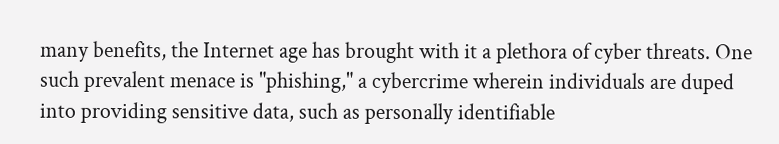many benefits, the Internet age has brought with it a plethora of cyber threats. One such prevalent menace is "phishing," a cybercrime wherein individuals are duped into providing sensitive data, such as personally identifiable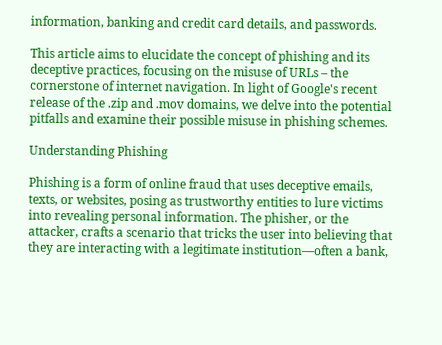information, banking and credit card details, and passwords.

This article aims to elucidate the concept of phishing and its deceptive practices, focusing on the misuse of URLs – the cornerstone of internet navigation. In light of Google's recent release of the .zip and .mov domains, we delve into the potential pitfalls and examine their possible misuse in phishing schemes.

Understanding Phishing

Phishing is a form of online fraud that uses deceptive emails, texts, or websites, posing as trustworthy entities to lure victims into revealing personal information. The phisher, or the attacker, crafts a scenario that tricks the user into believing that they are interacting with a legitimate institution—often a bank,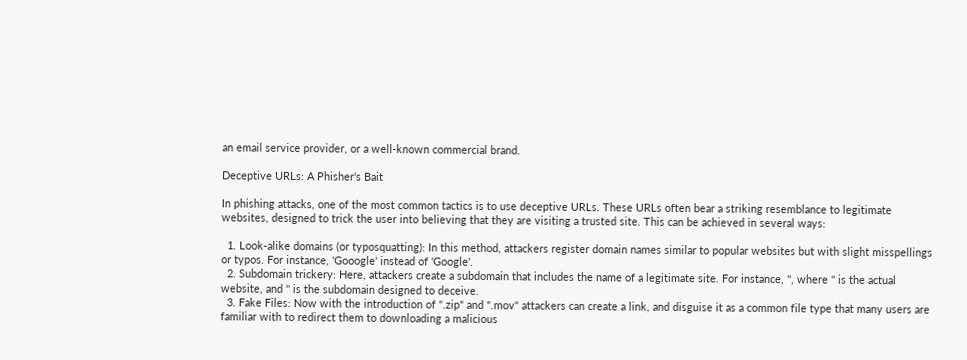an email service provider, or a well-known commercial brand.

Deceptive URLs: A Phisher's Bait

In phishing attacks, one of the most common tactics is to use deceptive URLs. These URLs often bear a striking resemblance to legitimate websites, designed to trick the user into believing that they are visiting a trusted site. This can be achieved in several ways:

  1. Look-alike domains (or typosquatting): In this method, attackers register domain names similar to popular websites but with slight misspellings or typos. For instance, 'Gooogle' instead of 'Google'.
  2. Subdomain trickery: Here, attackers create a subdomain that includes the name of a legitimate site. For instance, '', where '' is the actual website, and '' is the subdomain designed to deceive.
  3. Fake Files: Now with the introduction of ".zip" and ".mov" attackers can create a link, and disguise it as a common file type that many users are familiar with to redirect them to downloading a malicious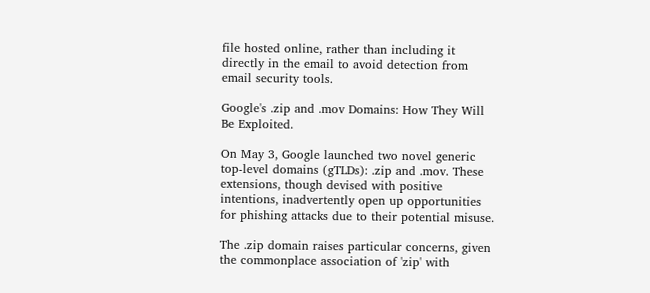file hosted online, rather than including it directly in the email to avoid detection from email security tools.

Google's .zip and .mov Domains: How They Will Be Exploited.

On May 3, Google launched two novel generic top-level domains (gTLDs): .zip and .mov. These extensions, though devised with positive intentions, inadvertently open up opportunities for phishing attacks due to their potential misuse.

The .zip domain raises particular concerns, given the commonplace association of 'zip' with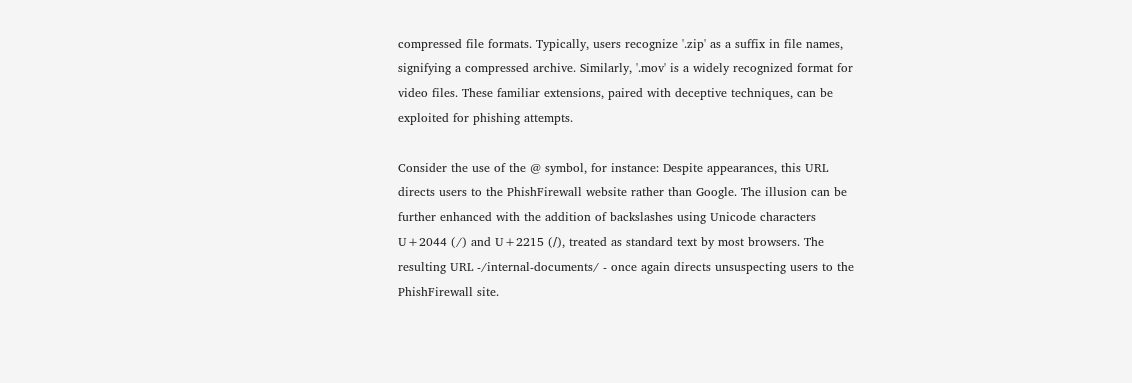compressed file formats. Typically, users recognize '.zip' as a suffix in file names, signifying a compressed archive. Similarly, '.mov' is a widely recognized format for video files. These familiar extensions, paired with deceptive techniques, can be exploited for phishing attempts.

Consider the use of the @ symbol, for instance: Despite appearances, this URL directs users to the PhishFirewall website rather than Google. The illusion can be further enhanced with the addition of backslashes using Unicode characters U+2044 (⁄) and U+2215 (∕), treated as standard text by most browsers. The resulting URL -⁄internal-documents⁄ - once again directs unsuspecting users to the PhishFirewall site.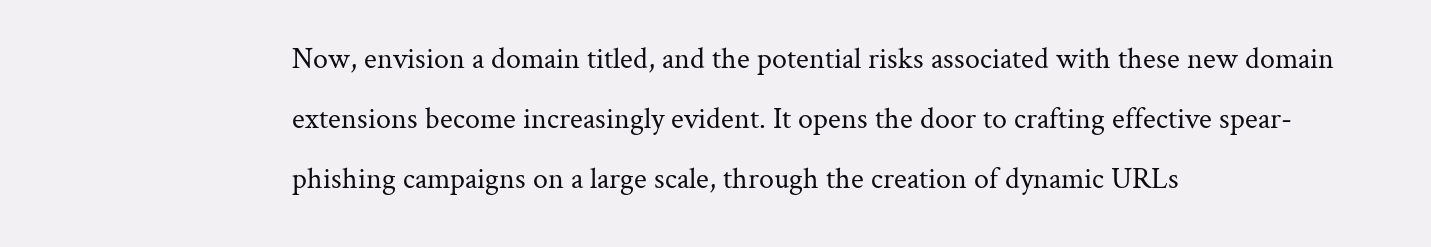Now, envision a domain titled, and the potential risks associated with these new domain extensions become increasingly evident. It opens the door to crafting effective spear-phishing campaigns on a large scale, through the creation of dynamic URLs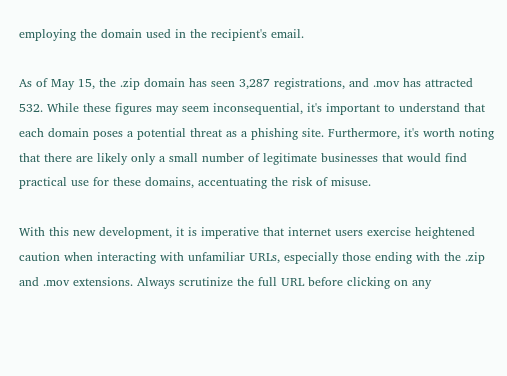employing the domain used in the recipient's email.

As of May 15, the .zip domain has seen 3,287 registrations, and .mov has attracted 532. While these figures may seem inconsequential, it's important to understand that each domain poses a potential threat as a phishing site. Furthermore, it's worth noting that there are likely only a small number of legitimate businesses that would find practical use for these domains, accentuating the risk of misuse.

With this new development, it is imperative that internet users exercise heightened caution when interacting with unfamiliar URLs, especially those ending with the .zip and .mov extensions. Always scrutinize the full URL before clicking on any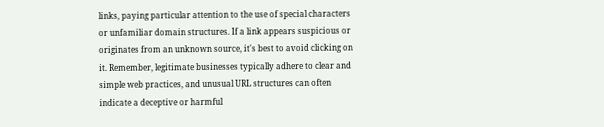links, paying particular attention to the use of special characters or unfamiliar domain structures. If a link appears suspicious or originates from an unknown source, it's best to avoid clicking on it. Remember, legitimate businesses typically adhere to clear and simple web practices, and unusual URL structures can often indicate a deceptive or harmful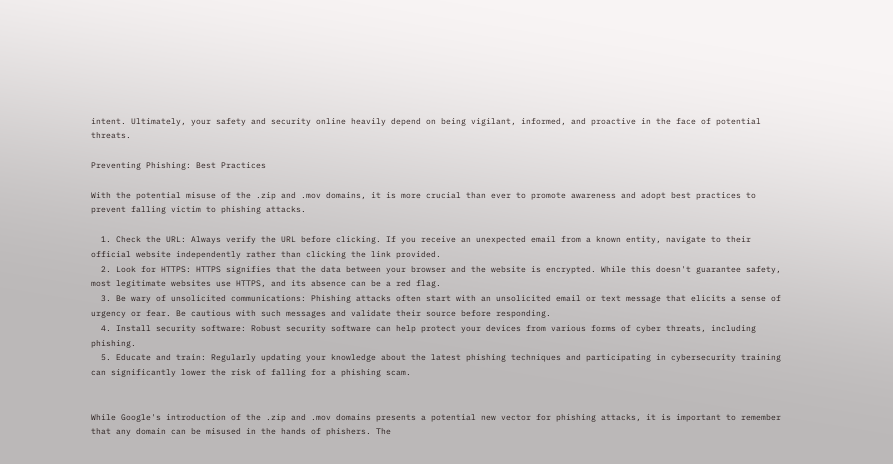intent. Ultimately, your safety and security online heavily depend on being vigilant, informed, and proactive in the face of potential threats.

Preventing Phishing: Best Practices

With the potential misuse of the .zip and .mov domains, it is more crucial than ever to promote awareness and adopt best practices to prevent falling victim to phishing attacks.

  1. Check the URL: Always verify the URL before clicking. If you receive an unexpected email from a known entity, navigate to their official website independently rather than clicking the link provided.
  2. Look for HTTPS: HTTPS signifies that the data between your browser and the website is encrypted. While this doesn't guarantee safety, most legitimate websites use HTTPS, and its absence can be a red flag.
  3. Be wary of unsolicited communications: Phishing attacks often start with an unsolicited email or text message that elicits a sense of urgency or fear. Be cautious with such messages and validate their source before responding.
  4. Install security software: Robust security software can help protect your devices from various forms of cyber threats, including phishing.
  5. Educate and train: Regularly updating your knowledge about the latest phishing techniques and participating in cybersecurity training can significantly lower the risk of falling for a phishing scam.


While Google's introduction of the .zip and .mov domains presents a potential new vector for phishing attacks, it is important to remember that any domain can be misused in the hands of phishers. The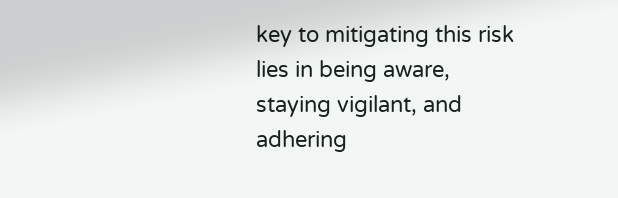key to mitigating this risk lies in being aware, staying vigilant, and adhering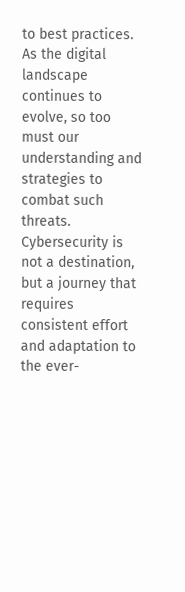to best practices. As the digital landscape continues to evolve, so too must our understanding and strategies to combat such threats. Cybersecurity is not a destination, but a journey that requires consistent effort and adaptation to the ever-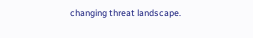changing threat landscape.